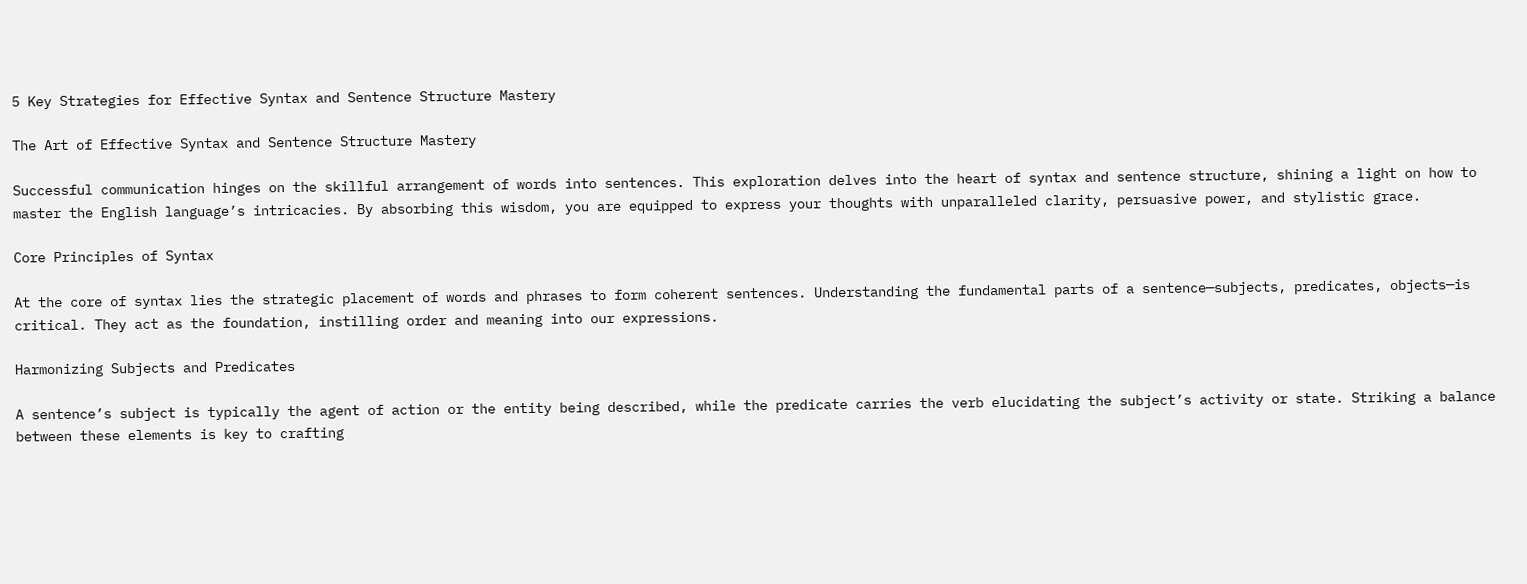5 Key Strategies for Effective Syntax and Sentence Structure Mastery

The Art of Effective Syntax and Sentence Structure Mastery

Successful communication hinges on the skillful arrangement of words into sentences. This exploration delves into the heart of syntax and sentence structure, shining a light on how to master the English language’s intricacies. By absorbing this wisdom, you are equipped to express your thoughts with unparalleled clarity, persuasive power, and stylistic grace.

Core Principles of Syntax

At the core of syntax lies the strategic placement of words and phrases to form coherent sentences. Understanding the fundamental parts of a sentence—subjects, predicates, objects—is critical. They act as the foundation, instilling order and meaning into our expressions.

Harmonizing Subjects and Predicates

A sentence’s subject is typically the agent of action or the entity being described, while the predicate carries the verb elucidating the subject’s activity or state. Striking a balance between these elements is key to crafting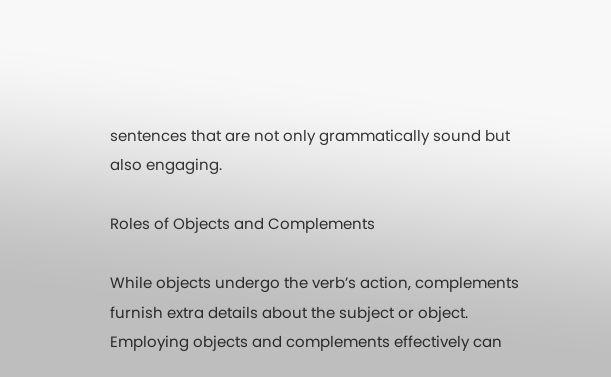sentences that are not only grammatically sound but also engaging.

Roles of Objects and Complements

While objects undergo the verb’s action, complements furnish extra details about the subject or object. Employing objects and complements effectively can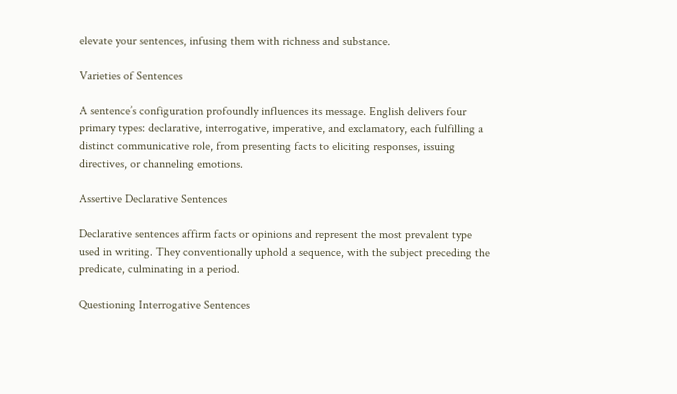elevate your sentences, infusing them with richness and substance.

Varieties of Sentences

A sentence’s configuration profoundly influences its message. English delivers four primary types: declarative, interrogative, imperative, and exclamatory, each fulfilling a distinct communicative role, from presenting facts to eliciting responses, issuing directives, or channeling emotions.

Assertive Declarative Sentences

Declarative sentences affirm facts or opinions and represent the most prevalent type used in writing. They conventionally uphold a sequence, with the subject preceding the predicate, culminating in a period.

Questioning Interrogative Sentences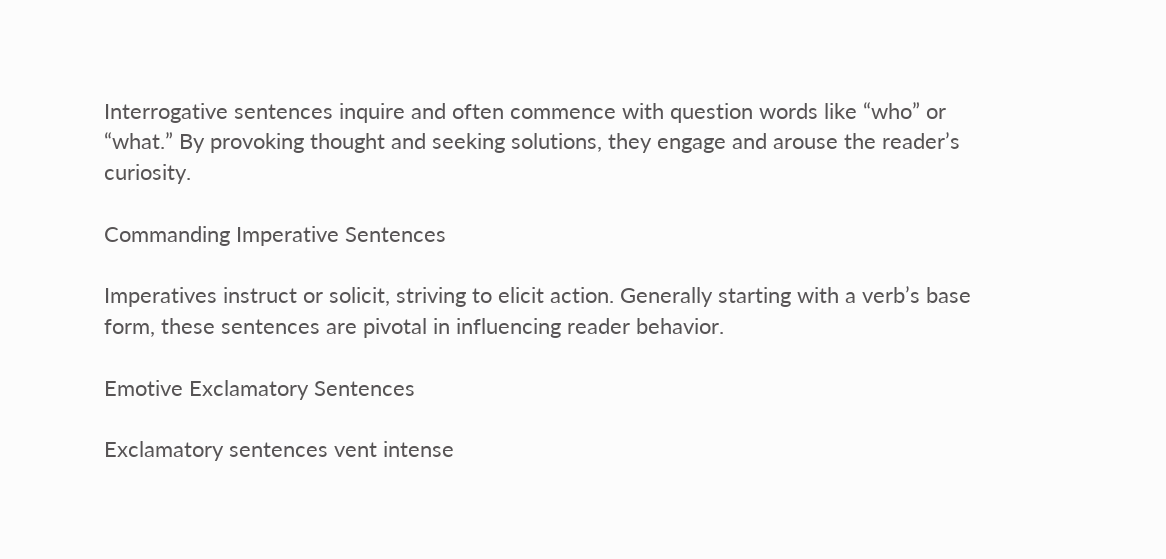Interrogative sentences inquire and often commence with question words like “who” or “what.” By provoking thought and seeking solutions, they engage and arouse the reader’s curiosity.

Commanding Imperative Sentences

Imperatives instruct or solicit, striving to elicit action. Generally starting with a verb’s base form, these sentences are pivotal in influencing reader behavior.

Emotive Exclamatory Sentences

Exclamatory sentences vent intense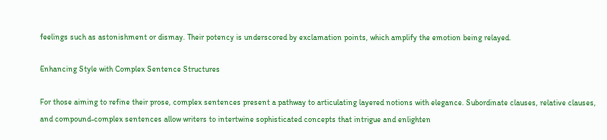feelings such as astonishment or dismay. Their potency is underscored by exclamation points, which amplify the emotion being relayed.

Enhancing Style with Complex Sentence Structures

For those aiming to refine their prose, complex sentences present a pathway to articulating layered notions with elegance. Subordinate clauses, relative clauses, and compound-complex sentences allow writers to intertwine sophisticated concepts that intrigue and enlighten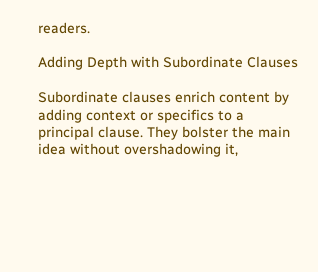readers.

Adding Depth with Subordinate Clauses

Subordinate clauses enrich content by adding context or specifics to a principal clause. They bolster the main idea without overshadowing it,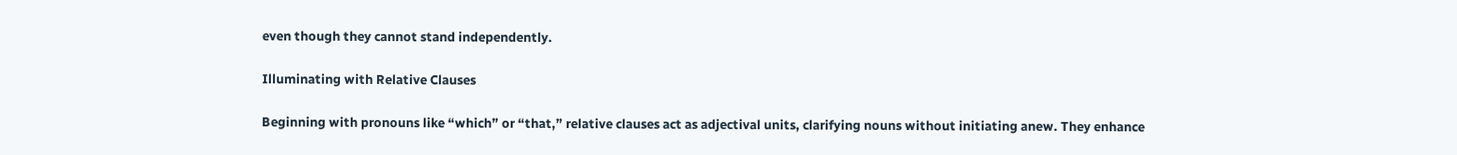even though they cannot stand independently.

Illuminating with Relative Clauses

Beginning with pronouns like “which” or “that,” relative clauses act as adjectival units, clarifying nouns without initiating anew. They enhance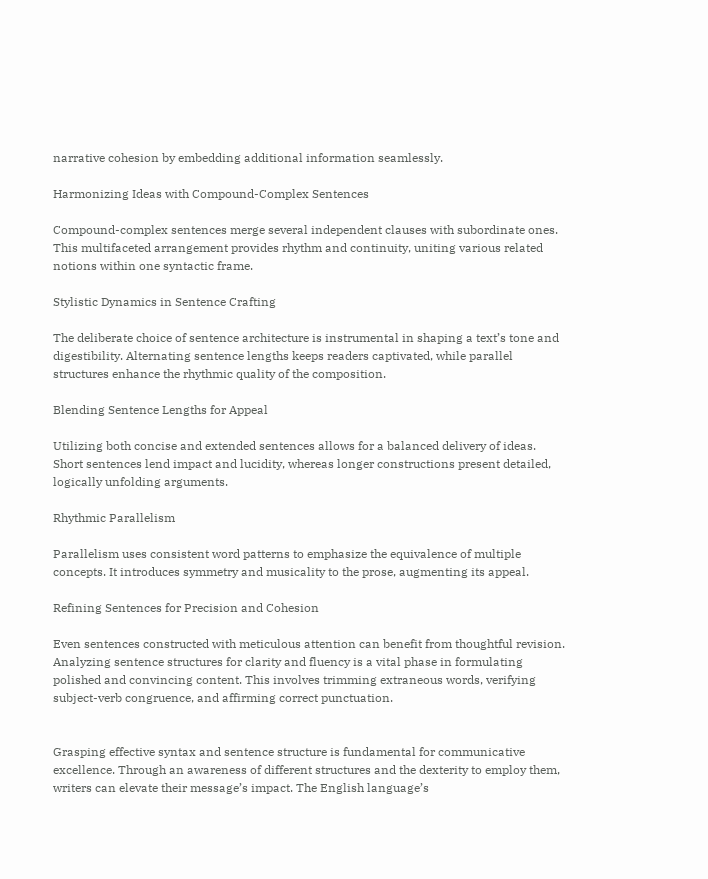narrative cohesion by embedding additional information seamlessly.

Harmonizing Ideas with Compound-Complex Sentences

Compound-complex sentences merge several independent clauses with subordinate ones. This multifaceted arrangement provides rhythm and continuity, uniting various related notions within one syntactic frame.

Stylistic Dynamics in Sentence Crafting

The deliberate choice of sentence architecture is instrumental in shaping a text’s tone and digestibility. Alternating sentence lengths keeps readers captivated, while parallel structures enhance the rhythmic quality of the composition.

Blending Sentence Lengths for Appeal

Utilizing both concise and extended sentences allows for a balanced delivery of ideas. Short sentences lend impact and lucidity, whereas longer constructions present detailed, logically unfolding arguments.

Rhythmic Parallelism

Parallelism uses consistent word patterns to emphasize the equivalence of multiple concepts. It introduces symmetry and musicality to the prose, augmenting its appeal.

Refining Sentences for Precision and Cohesion

Even sentences constructed with meticulous attention can benefit from thoughtful revision. Analyzing sentence structures for clarity and fluency is a vital phase in formulating polished and convincing content. This involves trimming extraneous words, verifying subject-verb congruence, and affirming correct punctuation.


Grasping effective syntax and sentence structure is fundamental for communicative excellence. Through an awareness of different structures and the dexterity to employ them, writers can elevate their message’s impact. The English language’s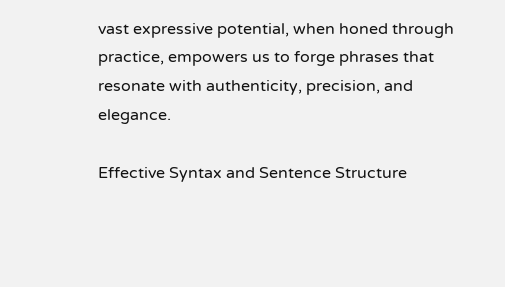vast expressive potential, when honed through practice, empowers us to forge phrases that resonate with authenticity, precision, and elegance.

Effective Syntax and Sentence Structure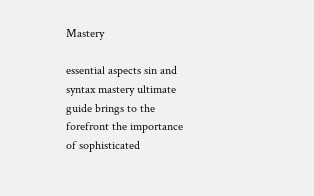Mastery

essential aspects sin and syntax mastery ultimate guide brings to the forefront the importance of sophisticated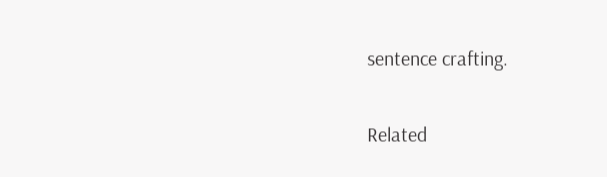sentence crafting.

Related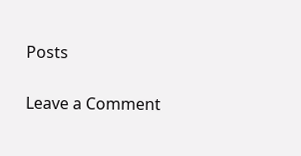Posts

Leave a Comment